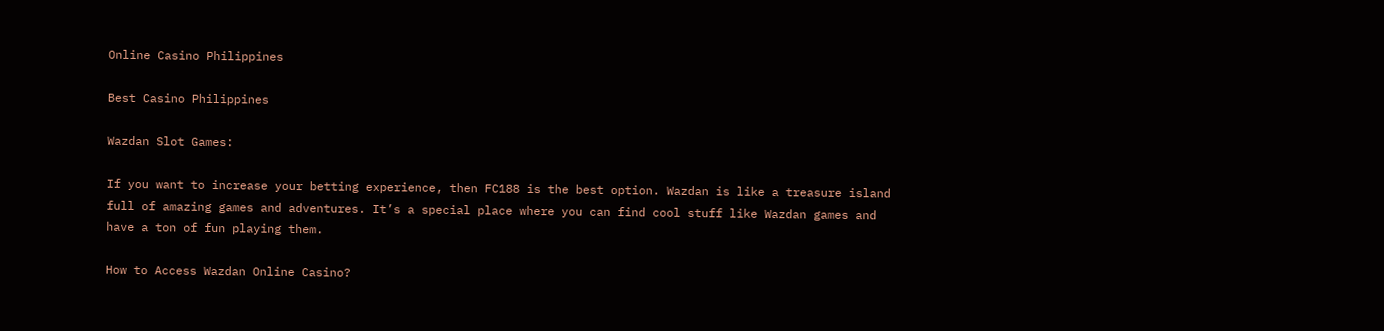Online Casino Philippines

Best Casino Philippines

Wazdan Slot Games:

If you want to increase your betting experience, then FC188 is the best option. Wazdan is like a treasure island full of amazing games and adventures. It’s a special place where you can find cool stuff like Wazdan games and have a ton of fun playing them.

How to Access Wazdan Online Casino?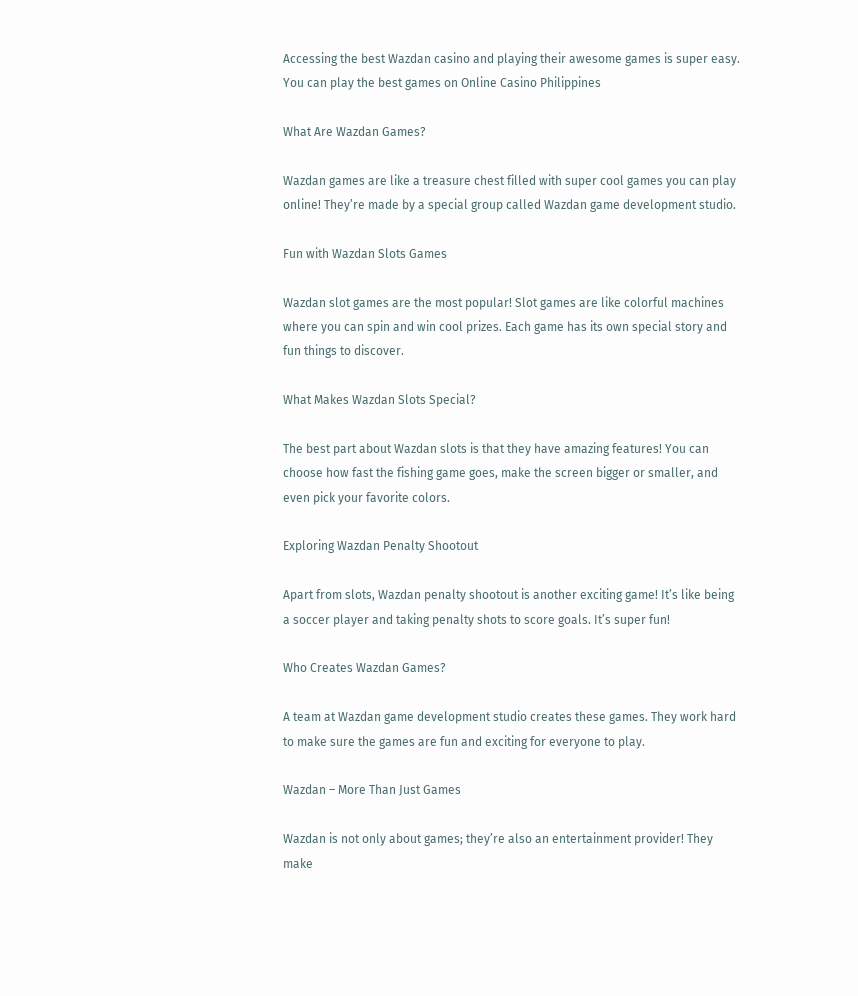Accessing the best Wazdan casino and playing their awesome games is super easy. You can play the best games on Online Casino Philippines

What Are Wazdan Games?

Wazdan games are like a treasure chest filled with super cool games you can play online! They’re made by a special group called Wazdan game development studio.

Fun with Wazdan Slots Games

Wazdan slot games are the most popular! Slot games are like colorful machines where you can spin and win cool prizes. Each game has its own special story and fun things to discover.

What Makes Wazdan Slots Special?

The best part about Wazdan slots is that they have amazing features! You can choose how fast the fishing game goes, make the screen bigger or smaller, and even pick your favorite colors.

Exploring Wazdan Penalty Shootout

Apart from slots, Wazdan penalty shootout is another exciting game! It’s like being a soccer player and taking penalty shots to score goals. It’s super fun!

Who Creates Wazdan Games?

A team at Wazdan game development studio creates these games. They work hard to make sure the games are fun and exciting for everyone to play.

Wazdan – More Than Just Games

Wazdan is not only about games; they’re also an entertainment provider! They make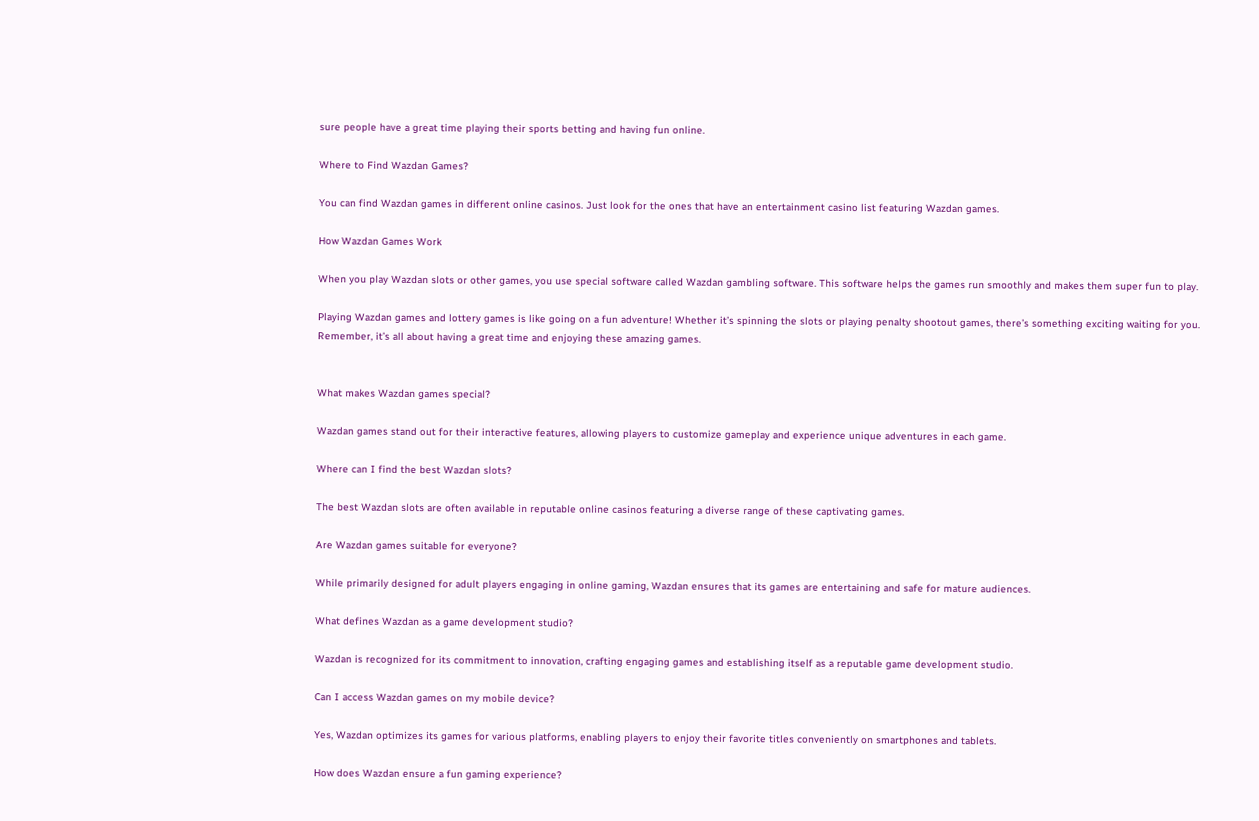sure people have a great time playing their sports betting and having fun online.

Where to Find Wazdan Games?

You can find Wazdan games in different online casinos. Just look for the ones that have an entertainment casino list featuring Wazdan games.

How Wazdan Games Work

When you play Wazdan slots or other games, you use special software called Wazdan gambling software. This software helps the games run smoothly and makes them super fun to play.

Playing Wazdan games and lottery games is like going on a fun adventure! Whether it’s spinning the slots or playing penalty shootout games, there’s something exciting waiting for you. Remember, it’s all about having a great time and enjoying these amazing games.


What makes Wazdan games special?

Wazdan games stand out for their interactive features, allowing players to customize gameplay and experience unique adventures in each game.

Where can I find the best Wazdan slots?

The best Wazdan slots are often available in reputable online casinos featuring a diverse range of these captivating games.

Are Wazdan games suitable for everyone?

While primarily designed for adult players engaging in online gaming, Wazdan ensures that its games are entertaining and safe for mature audiences.

What defines Wazdan as a game development studio?

Wazdan is recognized for its commitment to innovation, crafting engaging games and establishing itself as a reputable game development studio.

Can I access Wazdan games on my mobile device?

Yes, Wazdan optimizes its games for various platforms, enabling players to enjoy their favorite titles conveniently on smartphones and tablets.

How does Wazdan ensure a fun gaming experience?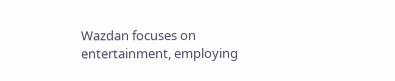Wazdan focuses on entertainment, employing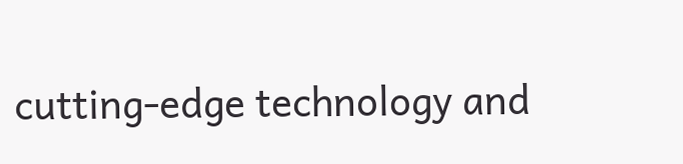cutting-edge technology and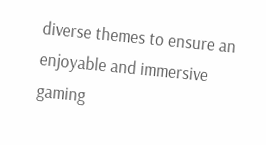diverse themes to ensure an enjoyable and immersive gaming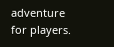adventure for players.